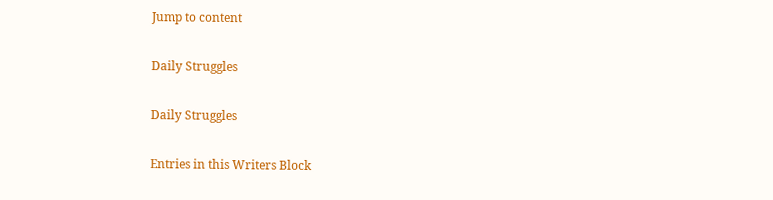Jump to content

Daily Struggles

Daily Struggles

Entries in this Writers Block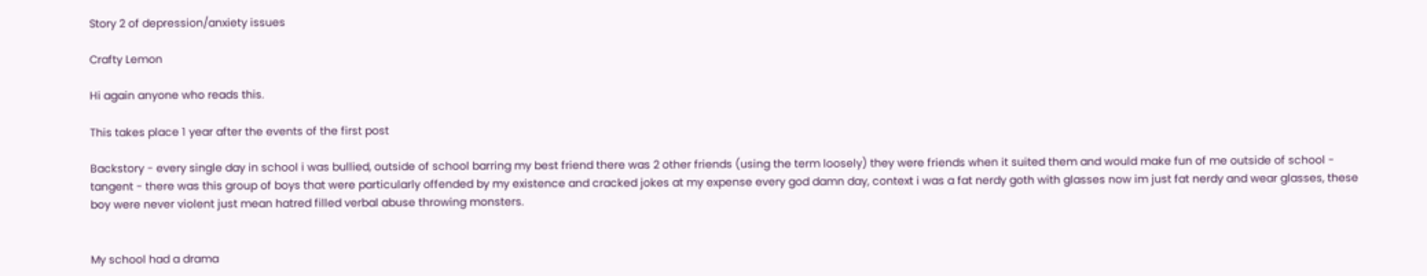Story 2 of depression/anxiety issues

Crafty Lemon

Hi again anyone who reads this.

This takes place 1 year after the events of the first post

Backstory - every single day in school i was bullied, outside of school barring my best friend there was 2 other friends (using the term loosely) they were friends when it suited them and would make fun of me outside of school - tangent - there was this group of boys that were particularly offended by my existence and cracked jokes at my expense every god damn day, context i was a fat nerdy goth with glasses now im just fat nerdy and wear glasses, these boy were never violent just mean hatred filled verbal abuse throwing monsters.


My school had a drama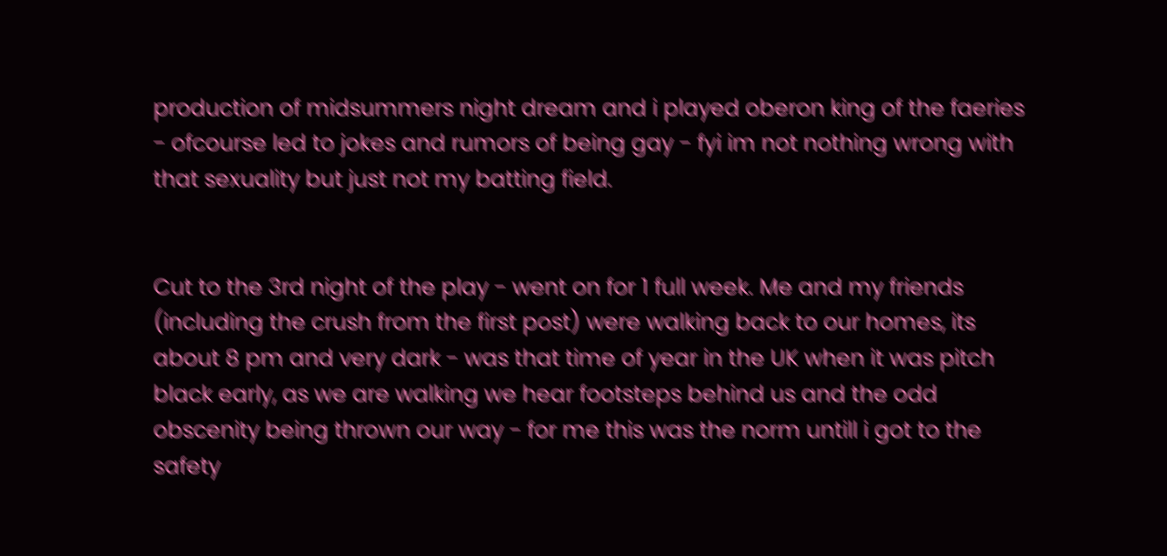production of midsummers night dream and i played oberon king of the faeries - ofcourse led to jokes and rumors of being gay - fyi im not nothing wrong with that sexuality but just not my batting field.


Cut to the 3rd night of the play - went on for 1 full week. Me and my friends (including the crush from the first post) were walking back to our homes, its about 8 pm and very dark - was that time of year in the UK when it was pitch black early, as we are walking we hear footsteps behind us and the odd obscenity being thrown our way - for me this was the norm untill i got to the safety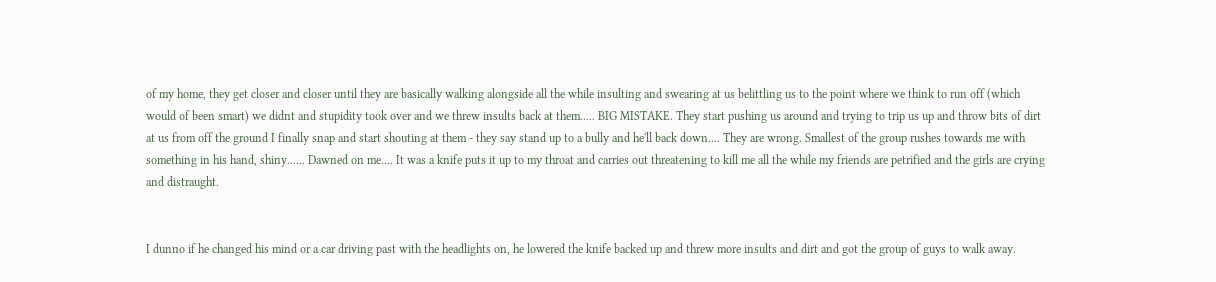of my home, they get closer and closer until they are basically walking alongside all the while insulting and swearing at us belittling us to the point where we think to run off (which would of been smart) we didnt and stupidity took over and we threw insults back at them..... BIG MISTAKE. They start pushing us around and trying to trip us up and throw bits of dirt at us from off the ground I finally snap and start shouting at them - they say stand up to a bully and he'll back down.... They are wrong. Smallest of the group rushes towards me with something in his hand, shiny...... Dawned on me.... It was a knife puts it up to my throat and carries out threatening to kill me all the while my friends are petrified and the girls are crying and distraught.


I dunno if he changed his mind or a car driving past with the headlights on, he lowered the knife backed up and threw more insults and dirt and got the group of guys to walk away.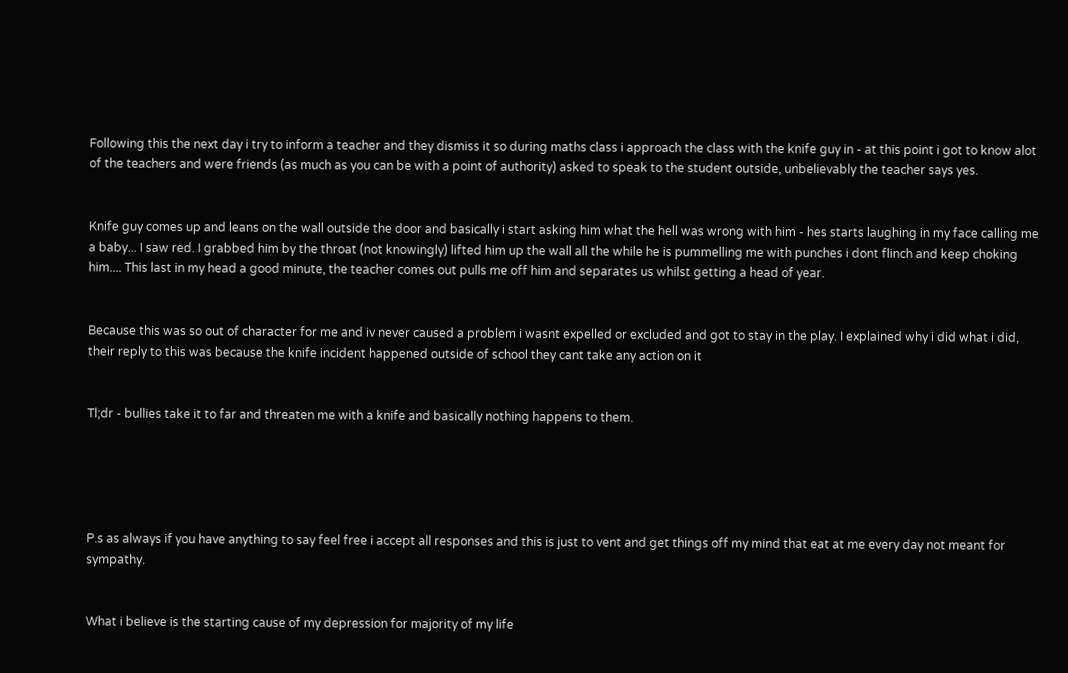Following this the next day i try to inform a teacher and they dismiss it so during maths class i approach the class with the knife guy in - at this point i got to know alot of the teachers and were friends (as much as you can be with a point of authority) asked to speak to the student outside, unbelievably the teacher says yes.


Knife guy comes up and leans on the wall outside the door and basically i start asking him what the hell was wrong with him - hes starts laughing in my face calling me a baby... I saw red. I grabbed him by the throat (not knowingly) lifted him up the wall all the while he is pummelling me with punches i dont flinch and keep choking him.... This last in my head a good minute, the teacher comes out pulls me off him and separates us whilst getting a head of year.


Because this was so out of character for me and iv never caused a problem i wasnt expelled or excluded and got to stay in the play. I explained why i did what i did, their reply to this was because the knife incident happened outside of school they cant take any action on it


Tl;dr - bullies take it to far and threaten me with a knife and basically nothing happens to them.





P.s as always if you have anything to say feel free i accept all responses and this is just to vent and get things off my mind that eat at me every day not meant for sympathy.


What i believe is the starting cause of my depression for majority of my life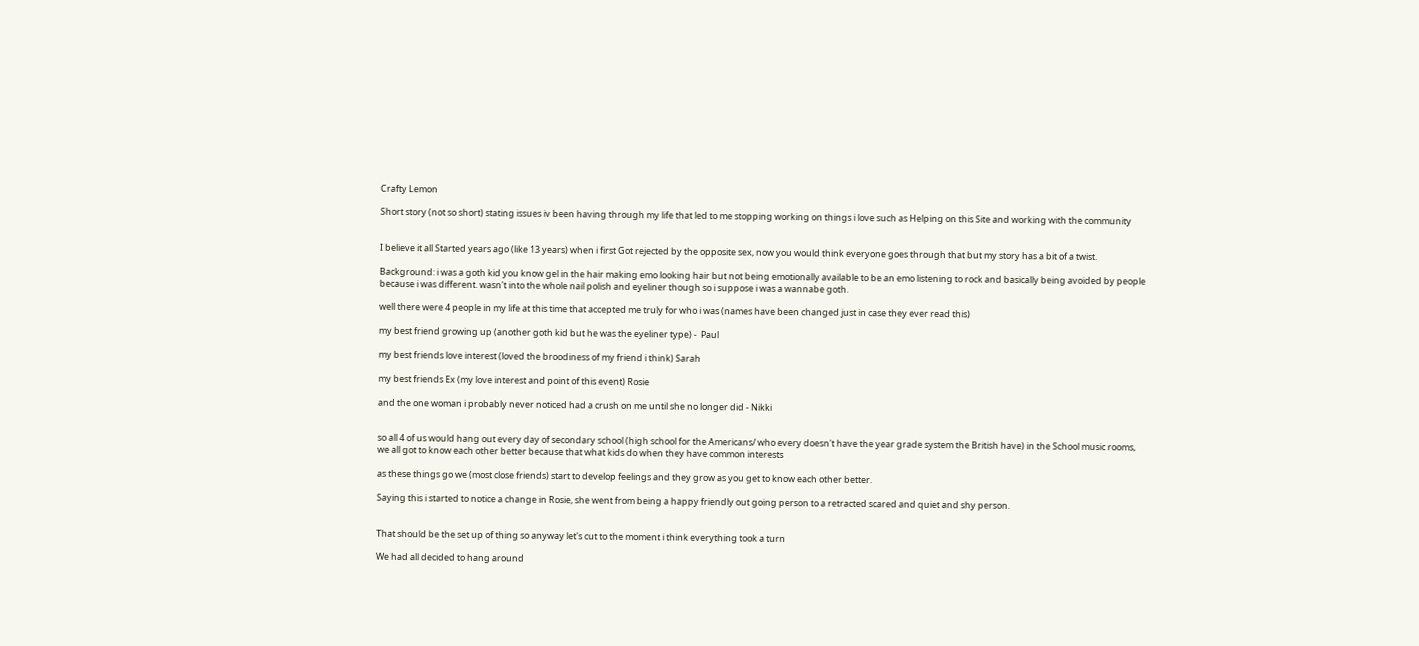Crafty Lemon

Short story (not so short) stating issues iv been having through my life that led to me stopping working on things i love such as Helping on this Site and working with the community


I believe it all Started years ago (like 13 years) when i first Got rejected by the opposite sex, now you would think everyone goes through that but my story has a bit of a twist.

Background: i was a goth kid you know gel in the hair making emo looking hair but not being emotionally available to be an emo listening to rock and basically being avoided by people because i was different. wasn't into the whole nail polish and eyeliner though so i suppose i was a wannabe goth.

well there were 4 people in my life at this time that accepted me truly for who i was (names have been changed just in case they ever read this)

my best friend growing up (another goth kid but he was the eyeliner type) -  Paul

my best friends love interest (loved the broodiness of my friend i think) Sarah

my best friends Ex (my love interest and point of this event) Rosie

and the one woman i probably never noticed had a crush on me until she no longer did - Nikki


so all 4 of us would hang out every day of secondary school (high school for the Americans/ who every doesn't have the year grade system the British have) in the School music rooms, we all got to know each other better because that what kids do when they have common interests

as these things go we (most close friends) start to develop feelings and they grow as you get to know each other better.

Saying this i started to notice a change in Rosie, she went from being a happy friendly out going person to a retracted scared and quiet and shy person.


That should be the set up of thing so anyway let's cut to the moment i think everything took a turn

We had all decided to hang around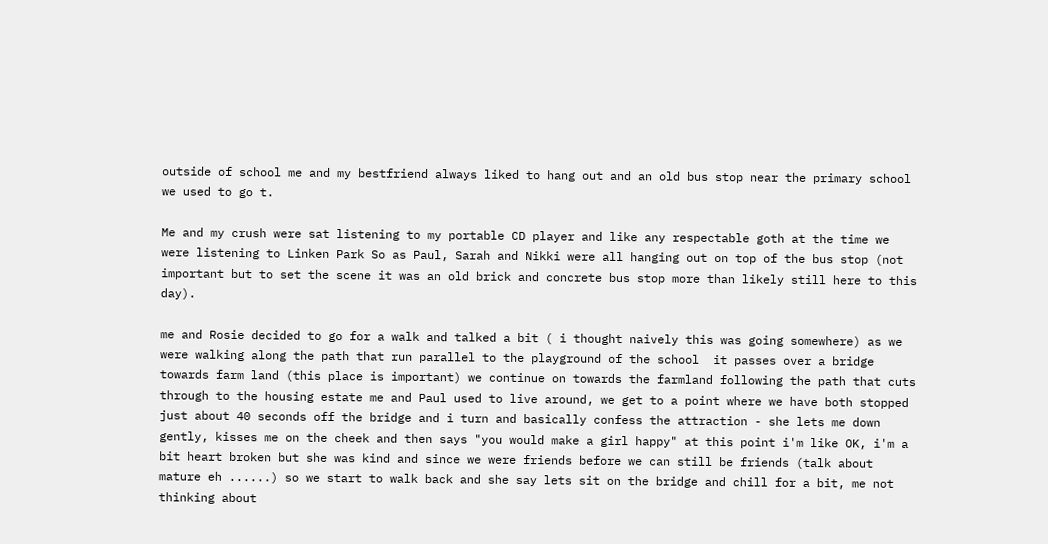outside of school me and my bestfriend always liked to hang out and an old bus stop near the primary school we used to go t.

Me and my crush were sat listening to my portable CD player and like any respectable goth at the time we were listening to Linken Park So as Paul, Sarah and Nikki were all hanging out on top of the bus stop (not important but to set the scene it was an old brick and concrete bus stop more than likely still here to this day).

me and Rosie decided to go for a walk and talked a bit ( i thought naively this was going somewhere) as we were walking along the path that run parallel to the playground of the school  it passes over a bridge towards farm land (this place is important) we continue on towards the farmland following the path that cuts through to the housing estate me and Paul used to live around, we get to a point where we have both stopped just about 40 seconds off the bridge and i turn and basically confess the attraction - she lets me down gently, kisses me on the cheek and then says "you would make a girl happy" at this point i'm like OK, i'm a bit heart broken but she was kind and since we were friends before we can still be friends (talk about mature eh ......) so we start to walk back and she say lets sit on the bridge and chill for a bit, me not thinking about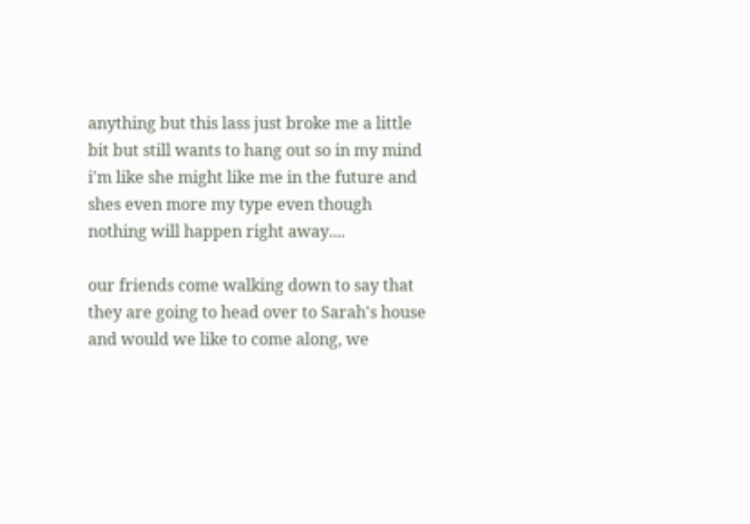anything but this lass just broke me a little bit but still wants to hang out so in my mind i'm like she might like me in the future and shes even more my type even though nothing will happen right away....

our friends come walking down to say that they are going to head over to Sarah's house and would we like to come along, we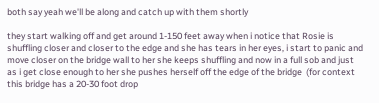both say yeah we'll be along and catch up with them shortly

they start walking off and get around 1-150 feet away when i notice that Rosie is shuffling closer and closer to the edge and she has tears in her eyes, i start to panic and move closer on the bridge wall to her she keeps shuffling and now in a full sob and just as i get close enough to her she pushes herself off the edge of the bridge  (for context this bridge has a 20-30 foot drop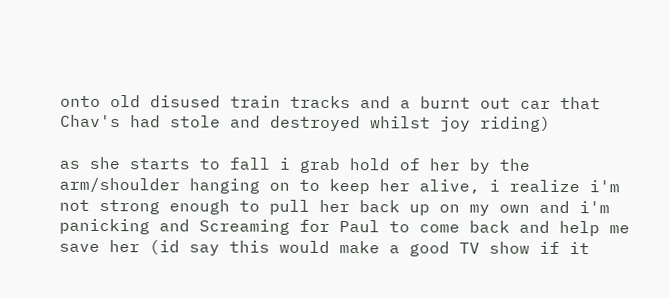onto old disused train tracks and a burnt out car that Chav's had stole and destroyed whilst joy riding)

as she starts to fall i grab hold of her by the arm/shoulder hanging on to keep her alive, i realize i'm not strong enough to pull her back up on my own and i'm panicking and Screaming for Paul to come back and help me save her (id say this would make a good TV show if it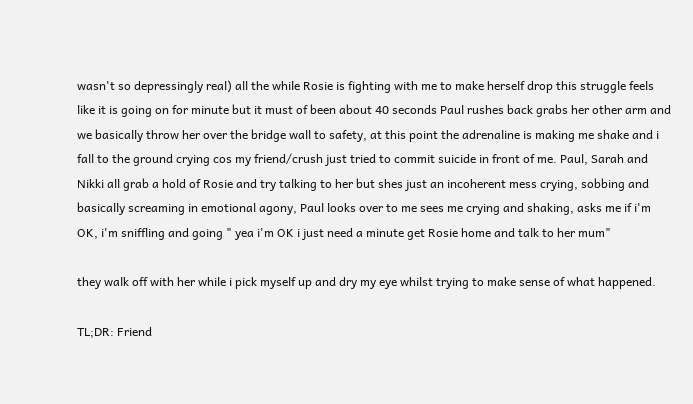wasn't so depressingly real) all the while Rosie is fighting with me to make herself drop this struggle feels like it is going on for minute but it must of been about 40 seconds Paul rushes back grabs her other arm and we basically throw her over the bridge wall to safety, at this point the adrenaline is making me shake and i fall to the ground crying cos my friend/crush just tried to commit suicide in front of me. Paul, Sarah and Nikki all grab a hold of Rosie and try talking to her but shes just an incoherent mess crying, sobbing and basically screaming in emotional agony, Paul looks over to me sees me crying and shaking, asks me if i'm OK, i'm sniffling and going " yea i'm OK i just need a minute get Rosie home and talk to her mum"

they walk off with her while i pick myself up and dry my eye whilst trying to make sense of what happened.

TL;DR: Friend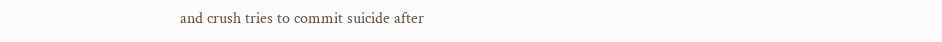and crush tries to commit suicide after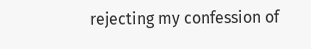rejecting my confession of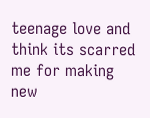teenage love and think its scarred me for making new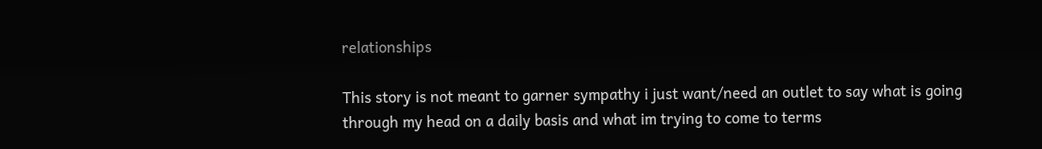relationships

This story is not meant to garner sympathy i just want/need an outlet to say what is going through my head on a daily basis and what im trying to come to terms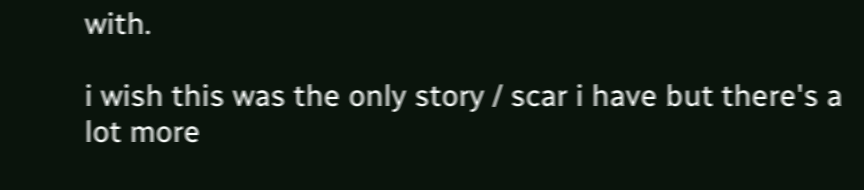with.

i wish this was the only story / scar i have but there's a lot more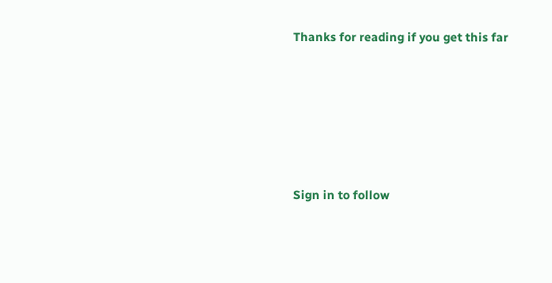Thanks for reading if you get this far







Sign in to follow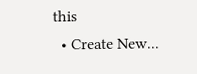this
  • Create New...